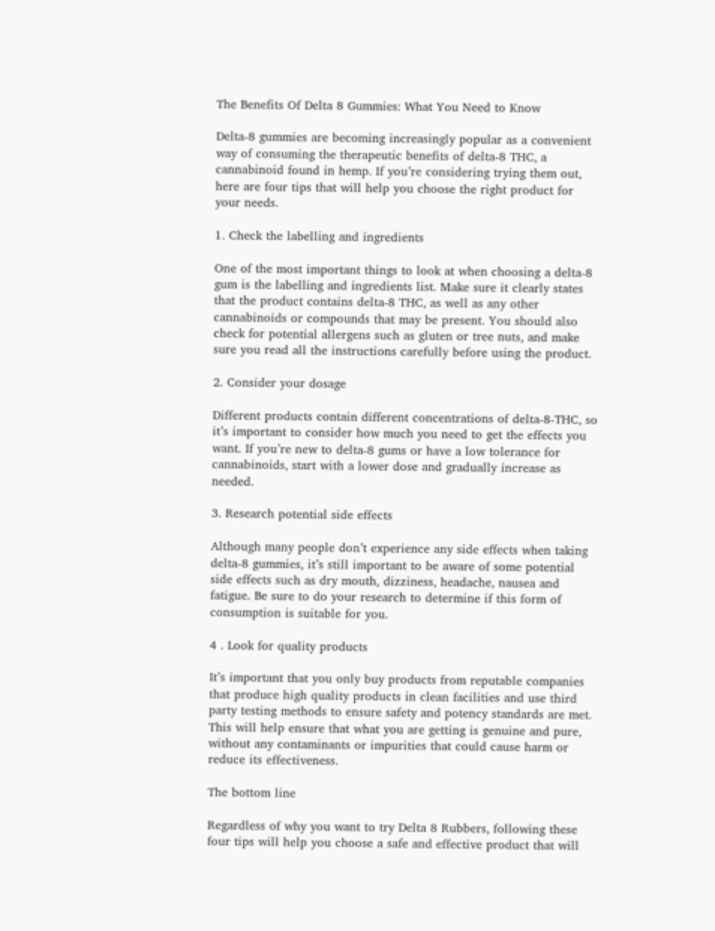The Benefits Of Delta 8 Gummies: What You Need to Know

Delta-8 gummies are becoming increasingly popular as a convenient way of consuming the therapeutic benefits of delta-8 THC, a cannabinoid found in hemp. If you’re considering trying them out, here are four tips that will help you choose the right product for your needs.

1. Check the labelling and ingredients

One of the most important things to look at when choosing a delta-8 gum is the labelling and ingredients list. Make sure it clearly states that the product contains delta-8 THC, as well as any other cannabinoids or compounds that may be present. You should also check for potential allergens such as gluten or tree nuts, and make sure you read all the instructions carefully before using the product.

2. Consider your dosage

Different products contain different concentrations of delta-8-THC, so it’s important to consider how much you need to get the effects you want. If you’re new to delta-8 gums or have a low tolerance for cannabinoids, start with a lower dose and gradually increase as needed.

3. Research potential side effects

Although many people don’t experience any side effects when taking delta-8 gummies, it’s still important to be aware of some potential side effects such as dry mouth, dizziness, headache, nausea and fatigue. Be sure to do your research to determine if this form of consumption is suitable for you.

4 . Look for quality products

It’s important that you only buy products from reputable companies that produce high quality products in clean facilities and use third party testing methods to ensure safety and potency standards are met. This will help ensure that what you are getting is genuine and pure, without any contaminants or impurities that could cause harm or reduce its effectiveness.

The bottom line

Regardless of why you want to try Delta 8 Rubbers, following these four tips will help you choose a safe and effective product that will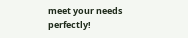meet your needs perfectly!